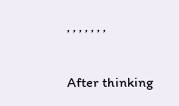, , , , , , ,

After thinking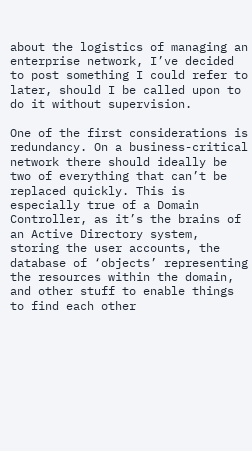about the logistics of managing an enterprise network, I’ve decided to post something I could refer to later, should I be called upon to do it without supervision.

One of the first considerations is redundancy. On a business-critical network there should ideally be two of everything that can’t be replaced quickly. This is especially true of a Domain Controller, as it’s the brains of an Active Directory system, storing the user accounts, the database of ‘objects’ representing the resources within the domain, and other stuff to enable things to find each other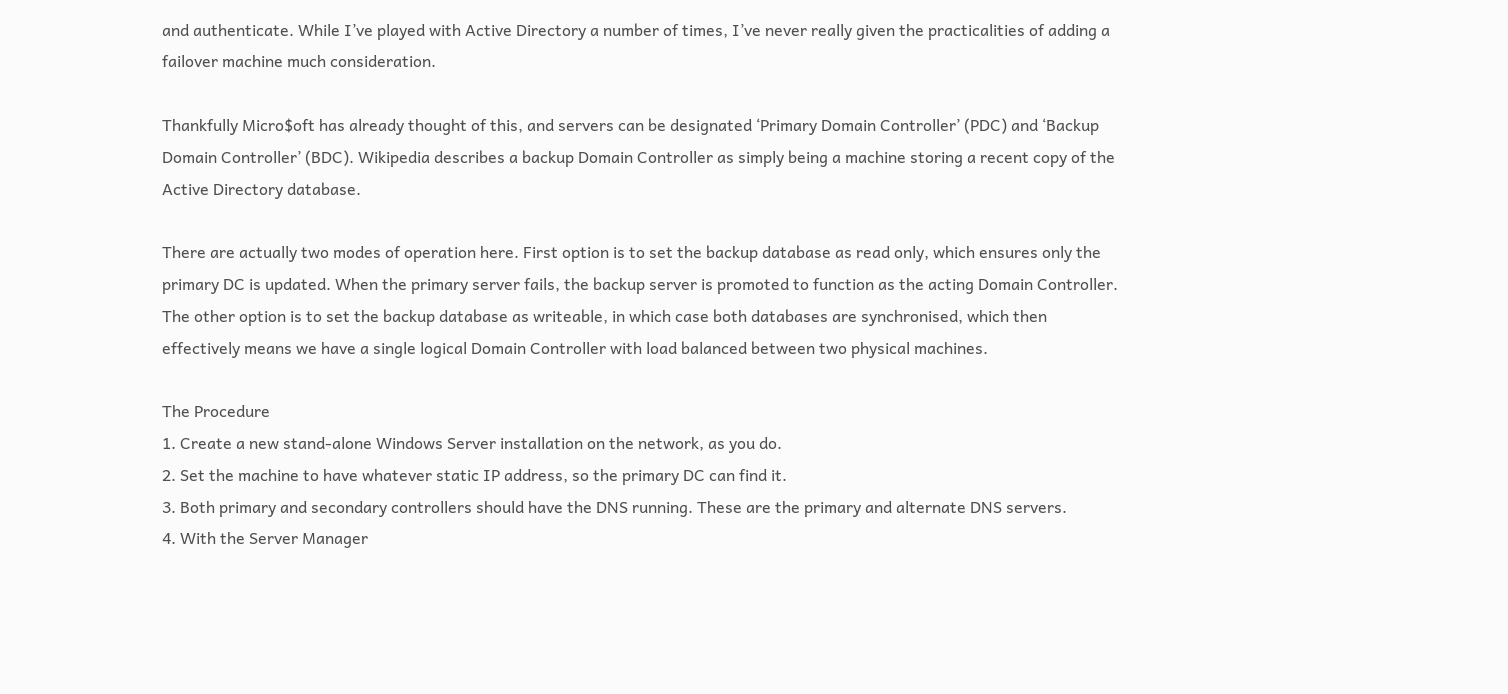and authenticate. While I’ve played with Active Directory a number of times, I’ve never really given the practicalities of adding a failover machine much consideration.

Thankfully Micro$oft has already thought of this, and servers can be designated ‘Primary Domain Controller’ (PDC) and ‘Backup Domain Controller’ (BDC). Wikipedia describes a backup Domain Controller as simply being a machine storing a recent copy of the Active Directory database.

There are actually two modes of operation here. First option is to set the backup database as read only, which ensures only the primary DC is updated. When the primary server fails, the backup server is promoted to function as the acting Domain Controller.
The other option is to set the backup database as writeable, in which case both databases are synchronised, which then effectively means we have a single logical Domain Controller with load balanced between two physical machines.

The Procedure
1. Create a new stand-alone Windows Server installation on the network, as you do.
2. Set the machine to have whatever static IP address, so the primary DC can find it.
3. Both primary and secondary controllers should have the DNS running. These are the primary and alternate DNS servers.
4. With the Server Manager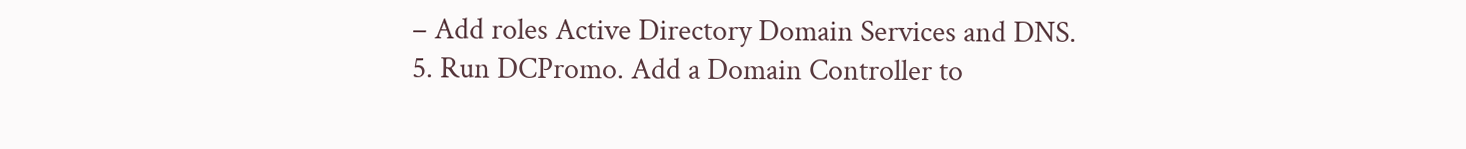– Add roles Active Directory Domain Services and DNS.
5. Run DCPromo. Add a Domain Controller to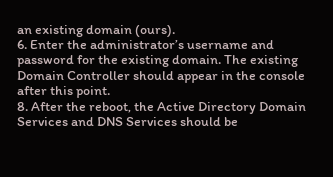an existing domain (ours).
6. Enter the administrator’s username and password for the existing domain. The existing Domain Controller should appear in the console after this point.
8. After the reboot, the Active Directory Domain Services and DNS Services should be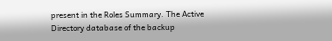present in the Roles Summary. The Active Directory database of the backup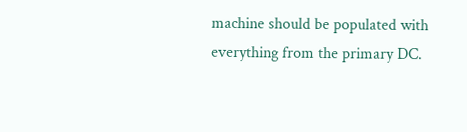machine should be populated with everything from the primary DC.